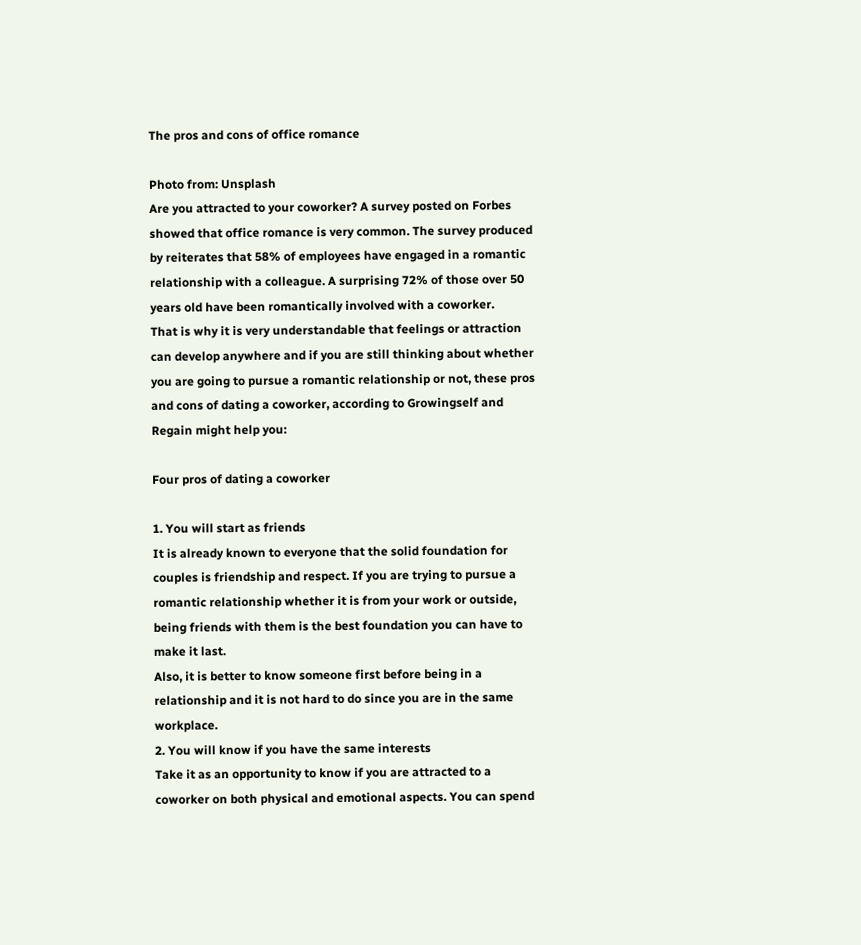The pros and cons of office romance

Photo from: Unsplash
Are you attracted to your coworker? A survey posted on Forbes showed that office romance is very common. The survey produced by reiterates that 58% of employees have engaged in a romantic relationship with a colleague. A surprising 72% of those over 50 years old have been romantically involved with a coworker.
That is why it is very understandable that feelings or attraction can develop anywhere and if you are still thinking about whether you are going to pursue a romantic relationship or not, these pros and cons of dating a coworker, according to Growingself and Regain might help you:

Four pros of dating a coworker

1. You will start as friends
It is already known to everyone that the solid foundation for couples is friendship and respect. If you are trying to pursue a romantic relationship whether it is from your work or outside, being friends with them is the best foundation you can have to make it last.
Also, it is better to know someone first before being in a relationship and it is not hard to do since you are in the same workplace.
2. You will know if you have the same interests
Take it as an opportunity to know if you are attracted to a coworker on both physical and emotional aspects. You can spend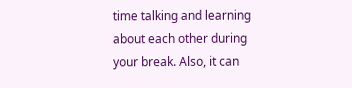time talking and learning about each other during your break. Also, it can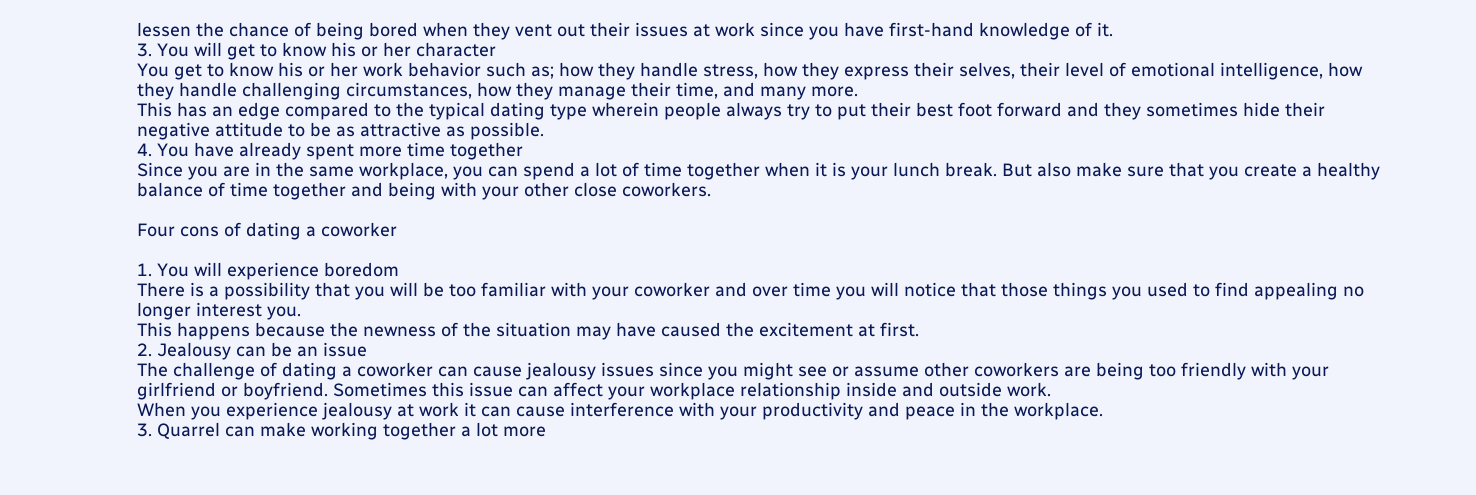lessen the chance of being bored when they vent out their issues at work since you have first-hand knowledge of it.
3. You will get to know his or her character
You get to know his or her work behavior such as; how they handle stress, how they express their selves, their level of emotional intelligence, how they handle challenging circumstances, how they manage their time, and many more.
This has an edge compared to the typical dating type wherein people always try to put their best foot forward and they sometimes hide their negative attitude to be as attractive as possible.
4. You have already spent more time together
Since you are in the same workplace, you can spend a lot of time together when it is your lunch break. But also make sure that you create a healthy balance of time together and being with your other close coworkers.

Four cons of dating a coworker

1. You will experience boredom
There is a possibility that you will be too familiar with your coworker and over time you will notice that those things you used to find appealing no longer interest you.
This happens because the newness of the situation may have caused the excitement at first.
2. Jealousy can be an issue
The challenge of dating a coworker can cause jealousy issues since you might see or assume other coworkers are being too friendly with your girlfriend or boyfriend. Sometimes this issue can affect your workplace relationship inside and outside work.
When you experience jealousy at work it can cause interference with your productivity and peace in the workplace.
3. Quarrel can make working together a lot more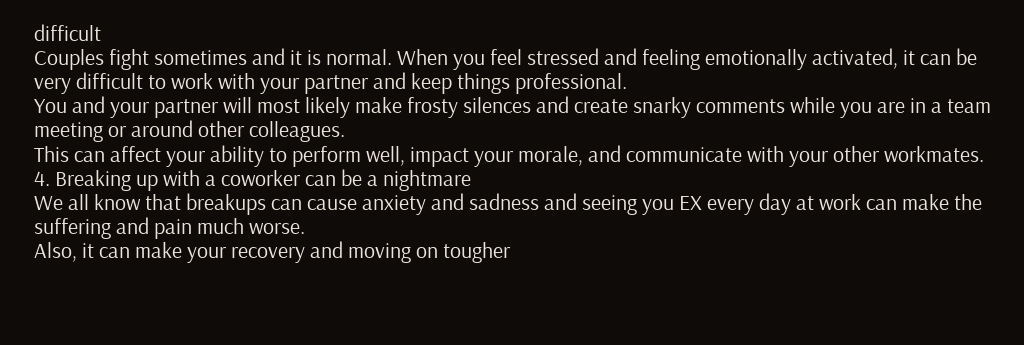difficult
Couples fight sometimes and it is normal. When you feel stressed and feeling emotionally activated, it can be very difficult to work with your partner and keep things professional.
You and your partner will most likely make frosty silences and create snarky comments while you are in a team meeting or around other colleagues.
This can affect your ability to perform well, impact your morale, and communicate with your other workmates.
4. Breaking up with a coworker can be a nightmare
We all know that breakups can cause anxiety and sadness and seeing you EX every day at work can make the suffering and pain much worse.
Also, it can make your recovery and moving on tougher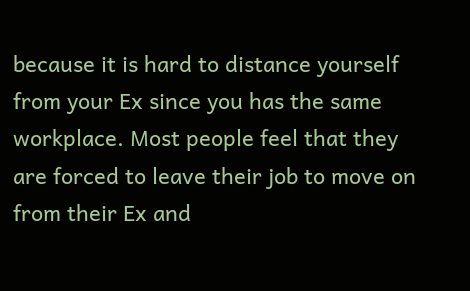because it is hard to distance yourself from your Ex since you has the same workplace. Most people feel that they are forced to leave their job to move on from their Ex and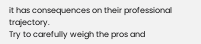it has consequences on their professional trajectory.
Try to carefully weigh the pros and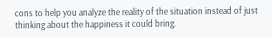cons to help you analyze the reality of the situation instead of just thinking about the happiness it could bring.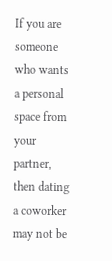If you are someone who wants a personal space from your partner, then dating a coworker may not be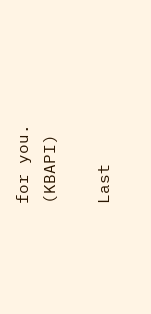for you. (KBAPI)

Last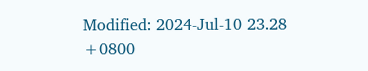Modified: 2024-Jul-10 23.28 +0800